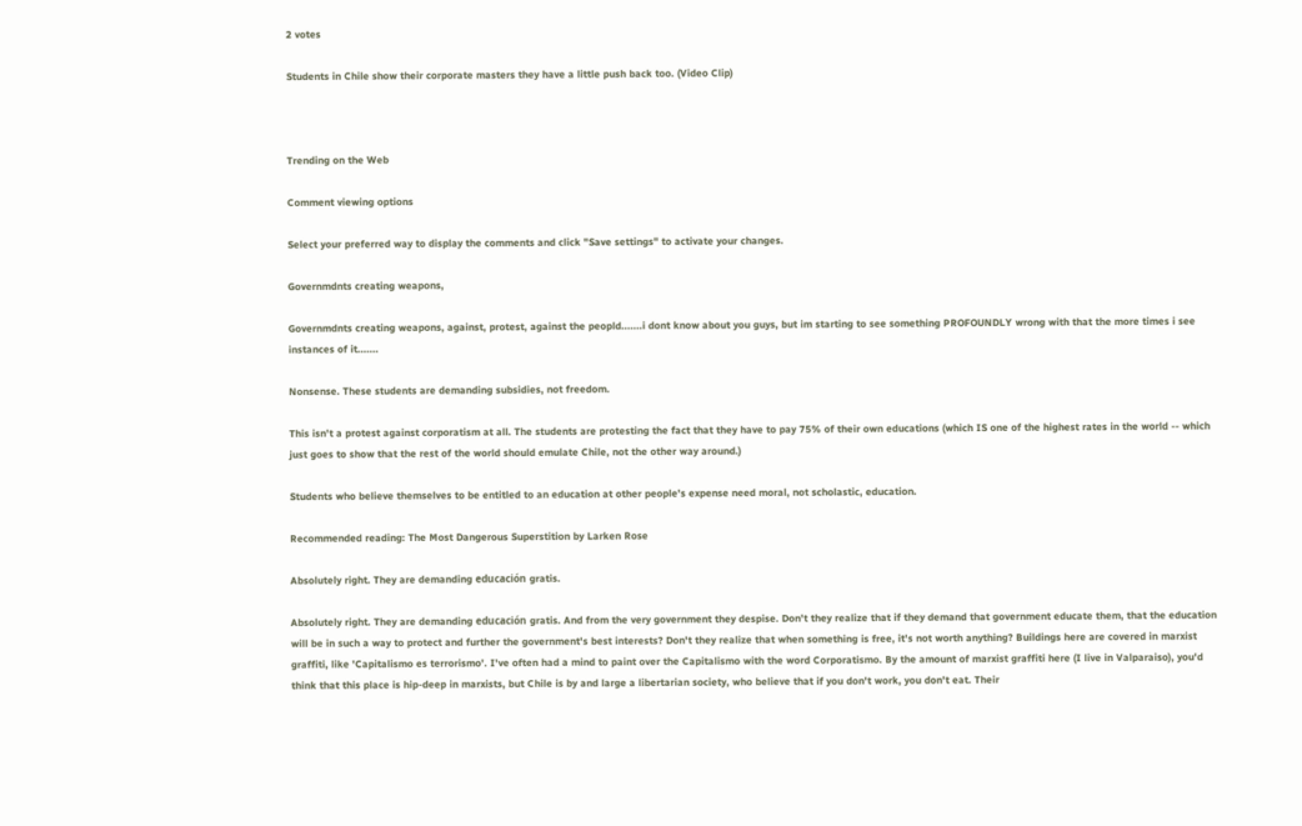2 votes

Students in Chile show their corporate masters they have a little push back too. (Video Clip)



Trending on the Web

Comment viewing options

Select your preferred way to display the comments and click "Save settings" to activate your changes.

Governmdnts creating weapons,

Governmdnts creating weapons, against, protest, against the peopld.......i dont know about you guys, but im starting to see something PROFOUNDLY wrong with that the more times i see instances of it.......

Nonsense. These students are demanding subsidies, not freedom.

This isn't a protest against corporatism at all. The students are protesting the fact that they have to pay 75% of their own educations (which IS one of the highest rates in the world -- which just goes to show that the rest of the world should emulate Chile, not the other way around.)

Students who believe themselves to be entitled to an education at other people's expense need moral, not scholastic, education.

Recommended reading: The Most Dangerous Superstition by Larken Rose

Absolutely right. They are demanding educación gratis.

Absolutely right. They are demanding educación gratis. And from the very government they despise. Don't they realize that if they demand that government educate them, that the education will be in such a way to protect and further the government's best interests? Don't they realize that when something is free, it's not worth anything? Buildings here are covered in marxist graffiti, like 'Capitalismo es terrorismo'. I've often had a mind to paint over the Capitalismo with the word Corporatismo. By the amount of marxist graffiti here (I live in Valparaiso), you'd think that this place is hip-deep in marxists, but Chile is by and large a libertarian society, who believe that if you don't work, you don't eat. Their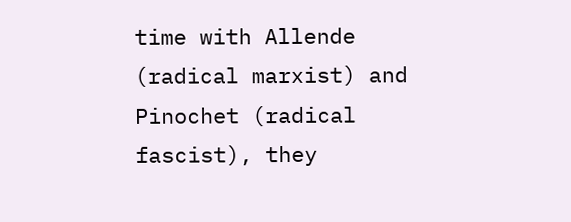time with Allende (radical marxist) and Pinochet (radical fascist), they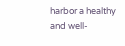harbor a healthy and well-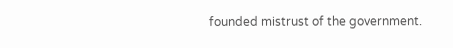founded mistrust of the government.